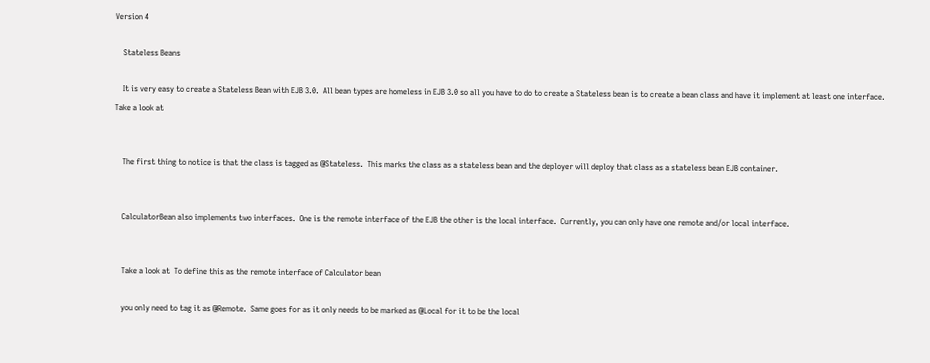Version 4

    Stateless Beans

    It is very easy to create a Stateless Bean with EJB 3.0.  All bean types are homeless in EJB 3.0 so all you have to do to create a Stateless bean is to create a bean class and have it implement at least one interface.  Take a look at


    The first thing to notice is that the class is tagged as @Stateless.  This marks the class as a stateless bean and the deployer will deploy that class as a stateless bean EJB container.


    CalculatorBean also implements two interfaces.  One is the remote interface of the EJB the other is the local interface.  Currently, you can only have one remote and/or local interface.


    Take a look at  To define this as the remote interface of Calculator bean

    you only need to tag it as @Remote.  Same goes for as it only needs to be marked as @Local for it to be the local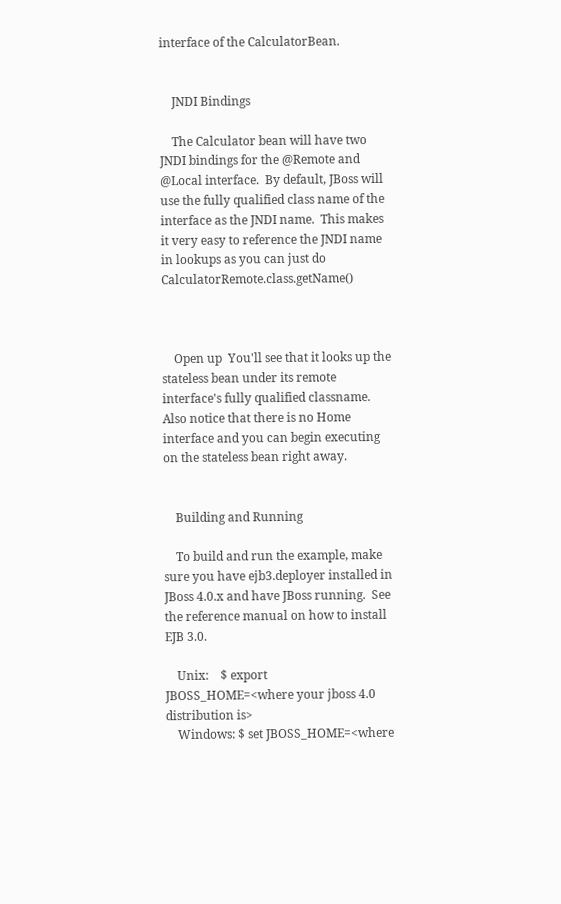interface of the CalculatorBean.


    JNDI Bindings

    The Calculator bean will have two JNDI bindings for the @Remote and @Local interface.  By default, JBoss will use the fully qualified class name of the interface as the JNDI name.  This makes it very easy to reference the JNDI name in lookups as you can just do CalculatorRemote.class.getName()



    Open up  You'll see that it looks up the stateless bean under its remote interface's fully qualified classname.  Also notice that there is no Home interface and you can begin executing on the stateless bean right away.


    Building and Running

    To build and run the example, make sure you have ejb3.deployer installed in JBoss 4.0.x and have JBoss running.  See the reference manual on how to install EJB 3.0.

    Unix:    $ export JBOSS_HOME=<where your jboss 4.0 distribution is>
    Windows: $ set JBOSS_HOME=<where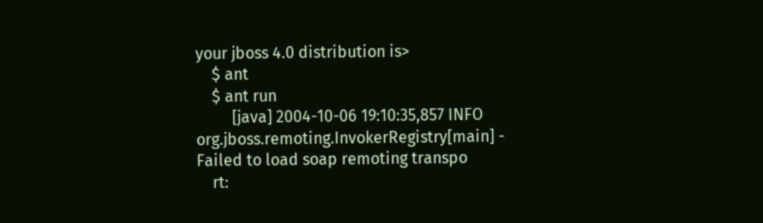your jboss 4.0 distribution is>
    $ ant
    $ ant run
         [java] 2004-10-06 19:10:35,857 INFO org.jboss.remoting.InvokerRegistry[main] - Failed to load soap remoting transpo
    rt: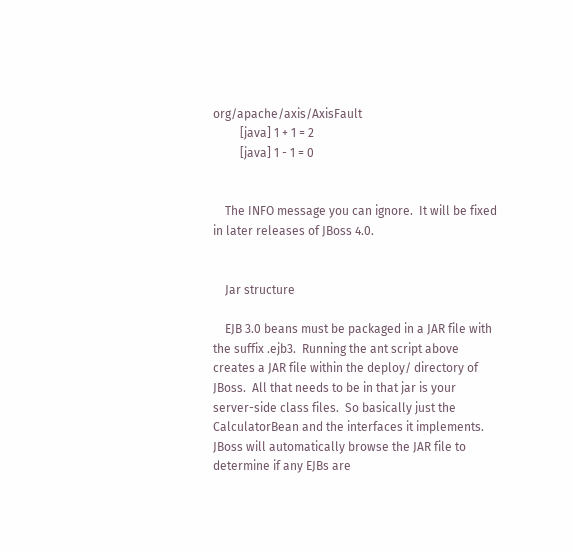org/apache/axis/AxisFault
         [java] 1 + 1 = 2
         [java] 1 - 1 = 0


    The INFO message you can ignore.  It will be fixed in later releases of JBoss 4.0.


    Jar structure

    EJB 3.0 beans must be packaged in a JAR file with the suffix .ejb3.  Running the ant script above creates a JAR file within the deploy/ directory of JBoss.  All that needs to be in that jar is your server-side class files.  So basically just the CalculatorBean and the interfaces it implements.  JBoss will automatically browse the JAR file to determine if any EJBs are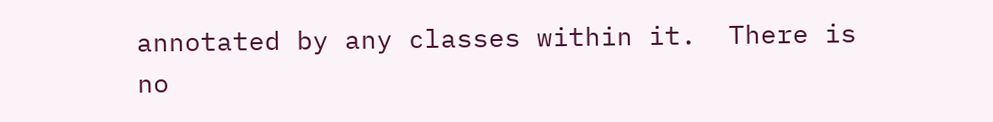annotated by any classes within it.  There is no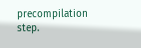precompilation step.